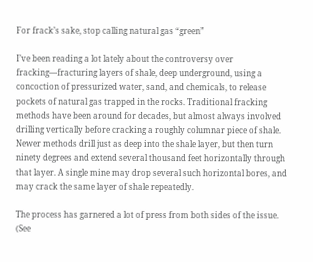For frack’s sake, stop calling natural gas “green”

I’ve been reading a lot lately about the controversy over fracking—fracturing layers of shale, deep underground, using a concoction of pressurized water, sand, and chemicals, to release pockets of natural gas trapped in the rocks. Traditional fracking methods have been around for decades, but almost always involved drilling vertically before cracking a roughly columnar piece of shale. Newer methods drill just as deep into the shale layer, but then turn ninety degrees and extend several thousand feet horizontally through that layer. A single mine may drop several such horizontal bores, and may crack the same layer of shale repeatedly.

The process has garnered a lot of press from both sides of the issue. (See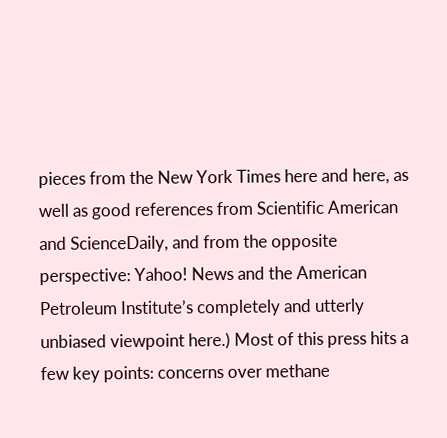pieces from the New York Times here and here, as well as good references from Scientific American and ScienceDaily, and from the opposite perspective: Yahoo! News and the American Petroleum Institute’s completely and utterly unbiased viewpoint here.) Most of this press hits a few key points: concerns over methane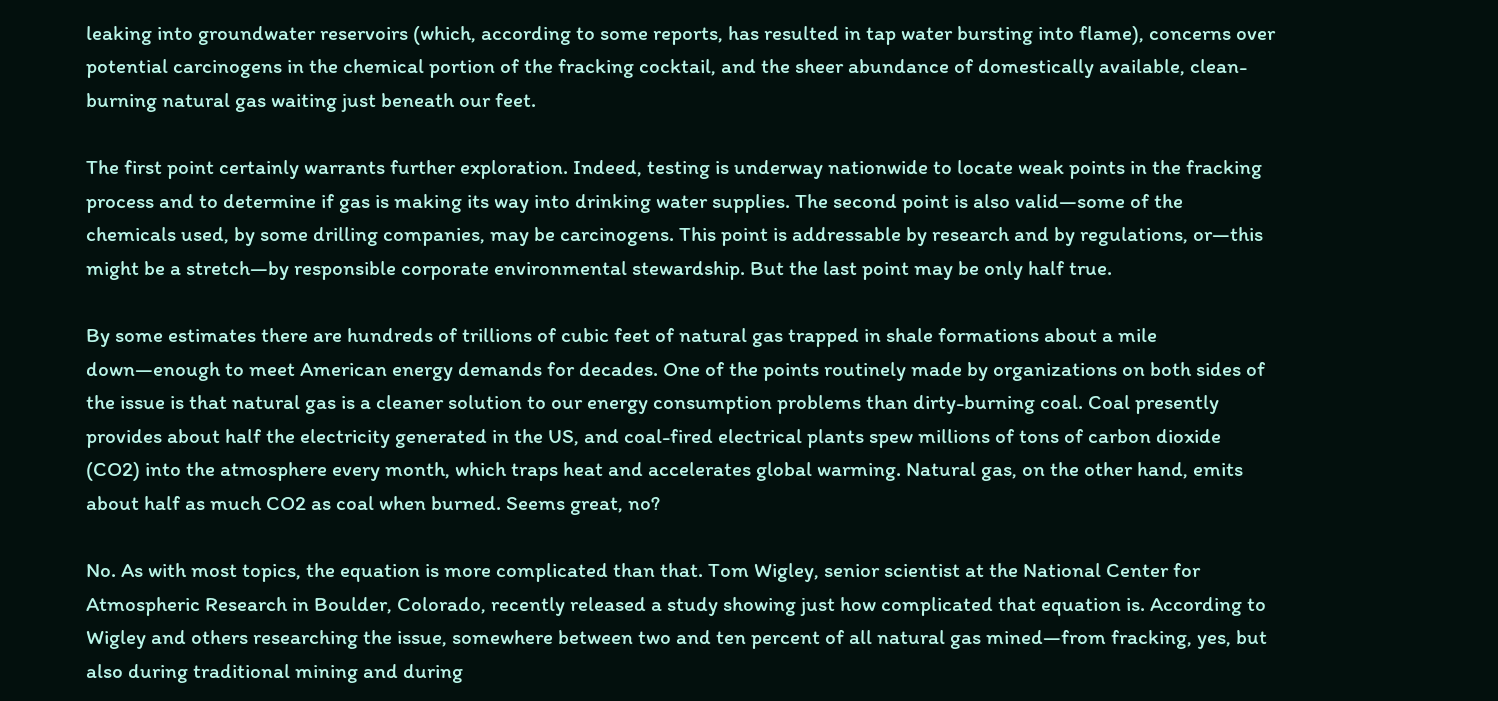leaking into groundwater reservoirs (which, according to some reports, has resulted in tap water bursting into flame), concerns over potential carcinogens in the chemical portion of the fracking cocktail, and the sheer abundance of domestically available, clean-burning natural gas waiting just beneath our feet.

The first point certainly warrants further exploration. Indeed, testing is underway nationwide to locate weak points in the fracking process and to determine if gas is making its way into drinking water supplies. The second point is also valid—some of the chemicals used, by some drilling companies, may be carcinogens. This point is addressable by research and by regulations, or—this might be a stretch—by responsible corporate environmental stewardship. But the last point may be only half true.

By some estimates there are hundreds of trillions of cubic feet of natural gas trapped in shale formations about a mile down—enough to meet American energy demands for decades. One of the points routinely made by organizations on both sides of the issue is that natural gas is a cleaner solution to our energy consumption problems than dirty-burning coal. Coal presently provides about half the electricity generated in the US, and coal-fired electrical plants spew millions of tons of carbon dioxide (CO2) into the atmosphere every month, which traps heat and accelerates global warming. Natural gas, on the other hand, emits about half as much CO2 as coal when burned. Seems great, no?

No. As with most topics, the equation is more complicated than that. Tom Wigley, senior scientist at the National Center for Atmospheric Research in Boulder, Colorado, recently released a study showing just how complicated that equation is. According to Wigley and others researching the issue, somewhere between two and ten percent of all natural gas mined—from fracking, yes, but also during traditional mining and during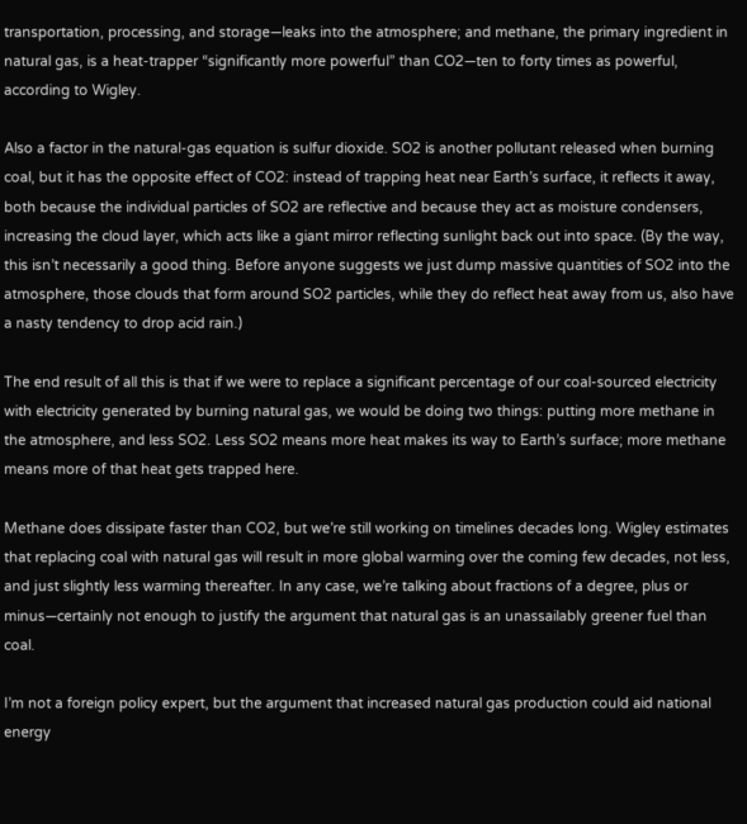transportation, processing, and storage—leaks into the atmosphere; and methane, the primary ingredient in natural gas, is a heat-trapper “significantly more powerful” than CO2—ten to forty times as powerful, according to Wigley.

Also a factor in the natural-gas equation is sulfur dioxide. SO2 is another pollutant released when burning coal, but it has the opposite effect of CO2: instead of trapping heat near Earth’s surface, it reflects it away, both because the individual particles of SO2 are reflective and because they act as moisture condensers, increasing the cloud layer, which acts like a giant mirror reflecting sunlight back out into space. (By the way, this isn’t necessarily a good thing. Before anyone suggests we just dump massive quantities of SO2 into the atmosphere, those clouds that form around SO2 particles, while they do reflect heat away from us, also have a nasty tendency to drop acid rain.)

The end result of all this is that if we were to replace a significant percentage of our coal-sourced electricity with electricity generated by burning natural gas, we would be doing two things: putting more methane in the atmosphere, and less SO2. Less SO2 means more heat makes its way to Earth’s surface; more methane means more of that heat gets trapped here.

Methane does dissipate faster than CO2, but we’re still working on timelines decades long. Wigley estimates that replacing coal with natural gas will result in more global warming over the coming few decades, not less, and just slightly less warming thereafter. In any case, we’re talking about fractions of a degree, plus or minus—certainly not enough to justify the argument that natural gas is an unassailably greener fuel than coal.

I’m not a foreign policy expert, but the argument that increased natural gas production could aid national energy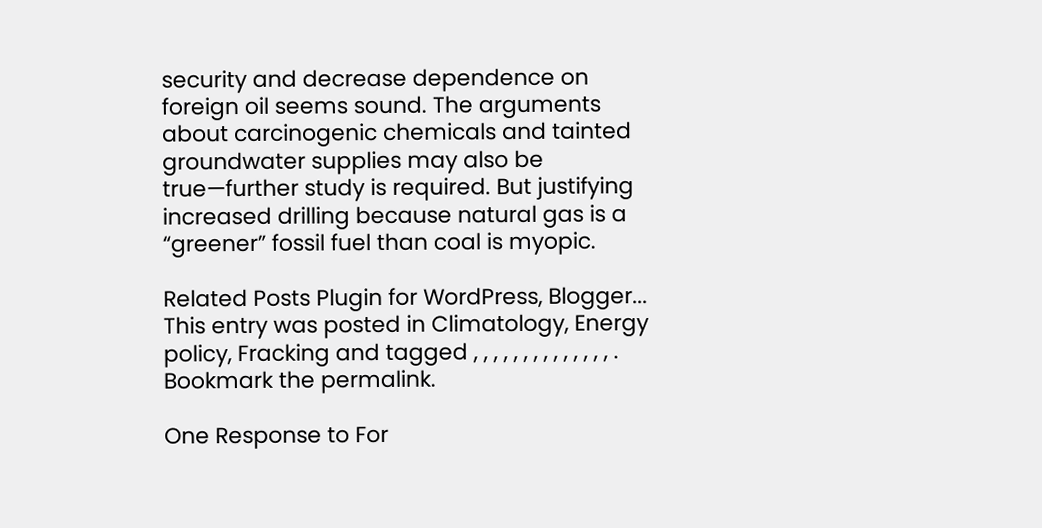security and decrease dependence on foreign oil seems sound. The arguments about carcinogenic chemicals and tainted groundwater supplies may also be true—further study is required. But justifying increased drilling because natural gas is a “greener” fossil fuel than coal is myopic.

Related Posts Plugin for WordPress, Blogger...
This entry was posted in Climatology, Energy policy, Fracking and tagged , , , , , , , , , , , , , , . Bookmark the permalink.

One Response to For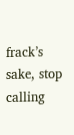frack’s sake, stop calling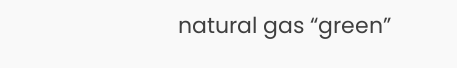natural gas “green”